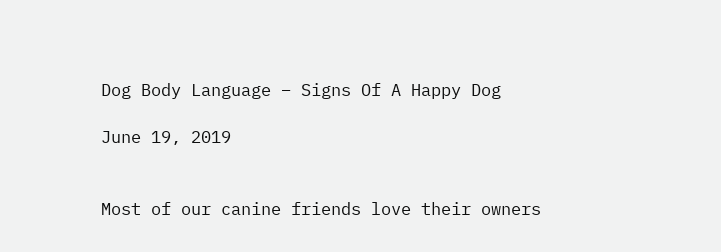Dog Body Language – Signs Of A Happy Dog

June 19, 2019


Most of our canine friends love their owners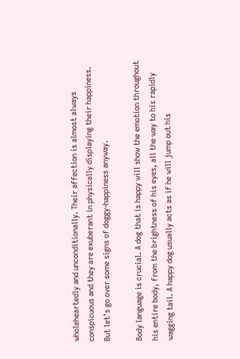wholeheartedly and unconditionally. Their affection is almost always conspicuous and they are exuberant in physically displaying their happiness. But let’s go over some signs of doggy-happiness anyway.

Body language is crucial. A dog that is happy will show the emotion throughout his entire body, from the brightness of his eyes, all the way to his rapidly wagging tail. A happy dog usually acts as if he will jump out his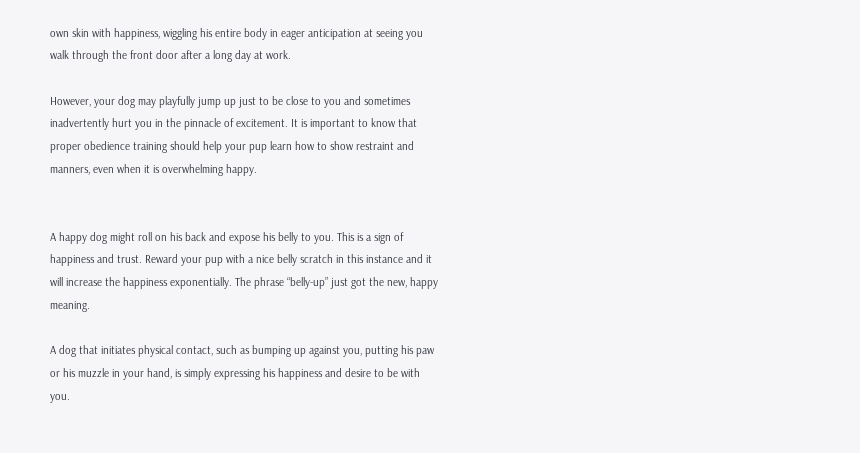own skin with happiness, wiggling his entire body in eager anticipation at seeing you walk through the front door after a long day at work.

However, your dog may playfully jump up just to be close to you and sometimes inadvertently hurt you in the pinnacle of excitement. It is important to know that proper obedience training should help your pup learn how to show restraint and manners, even when it is overwhelming happy.


A happy dog might roll on his back and expose his belly to you. This is a sign of happiness and trust. Reward your pup with a nice belly scratch in this instance and it will increase the happiness exponentially. The phrase “belly-up” just got the new, happy meaning.

A dog that initiates physical contact, such as bumping up against you, putting his paw or his muzzle in your hand, is simply expressing his happiness and desire to be with you.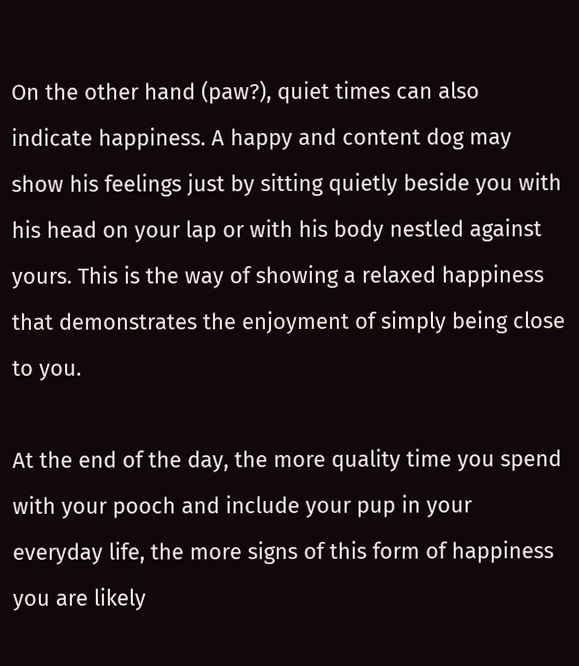On the other hand (paw?), quiet times can also indicate happiness. A happy and content dog may show his feelings just by sitting quietly beside you with his head on your lap or with his body nestled against yours. This is the way of showing a relaxed happiness that demonstrates the enjoyment of simply being close to you.

At the end of the day, the more quality time you spend with your pooch and include your pup in your everyday life, the more signs of this form of happiness you are likely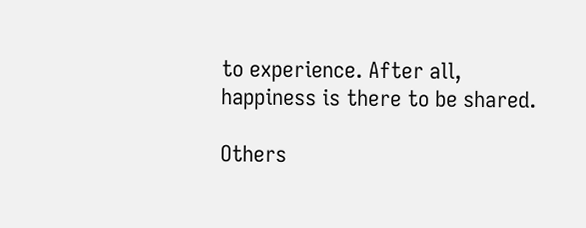to experience. After all, happiness is there to be shared.

Others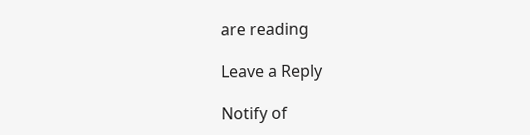are reading

Leave a Reply

Notify of